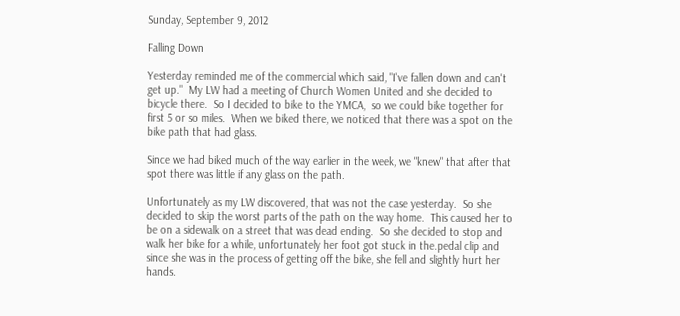Sunday, September 9, 2012

Falling Down

Yesterday reminded me of the commercial which said, "I've fallen down and can't get up."  My LW had a meeting of Church Women United and she decided to bicycle there.  So I decided to bike to the YMCA,  so we could bike together for first 5 or so miles.  When we biked there, we noticed that there was a spot on the bike path that had glass.

Since we had biked much of the way earlier in the week, we "knew" that after that spot there was little if any glass on the path.

Unfortunately as my LW discovered, that was not the case yesterday.  So she decided to skip the worst parts of the path on the way home.  This caused her to be on a sidewalk on a street that was dead ending.  So she decided to stop and walk her bike for a while, unfortunately her foot got stuck in the.pedal clip and since she was in the process of getting off the bike, she fell and slightly hurt her hands.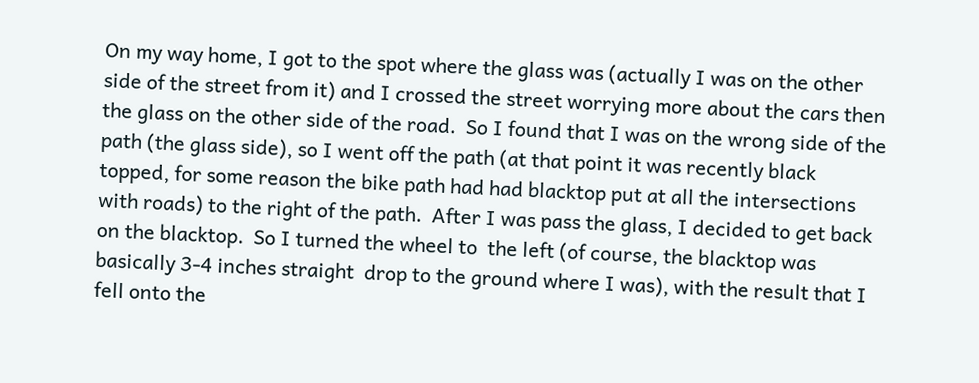On my way home, I got to the spot where the glass was (actually I was on the other side of the street from it) and I crossed the street worrying more about the cars then the glass on the other side of the road.  So I found that I was on the wrong side of the path (the glass side), so I went off the path (at that point it was recently black topped, for some reason the bike path had had blacktop put at all the intersections with roads) to the right of the path.  After I was pass the glass, I decided to get back on the blacktop.  So I turned the wheel to  the left (of course, the blacktop was basically 3-4 inches straight  drop to the ground where I was), with the result that I fell onto the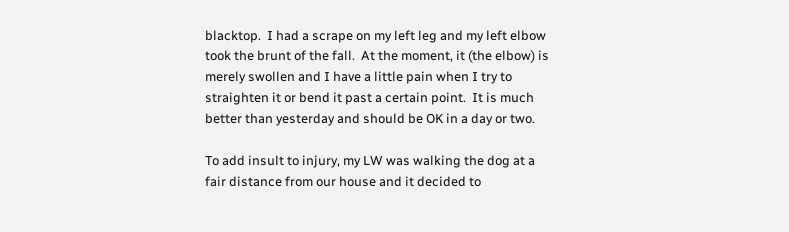blacktop.  I had a scrape on my left leg and my left elbow took the brunt of the fall.  At the moment, it (the elbow) is merely swollen and I have a little pain when I try to straighten it or bend it past a certain point.  It is much better than yesterday and should be OK in a day or two.

To add insult to injury, my LW was walking the dog at a fair distance from our house and it decided to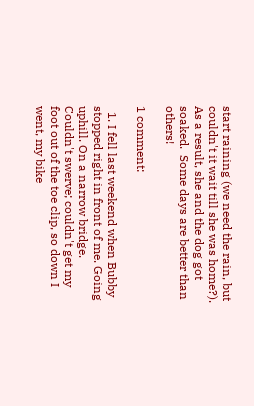start raining (we need the rain, but couldn't it wait till she was home?).  As a result, she and the dog got soaked.  Some days are better than others!

1 comment:

  1. I fell last weekend when Bubby stopped right in front of me. Going uphill. On a narrow bridge. Couldn't swerve; couldn't get my foot out of the toe clip, so down I went, my bike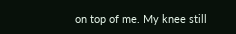on top of me. My knee still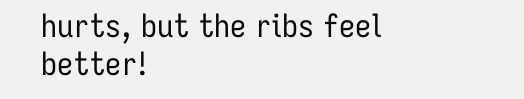hurts, but the ribs feel better!